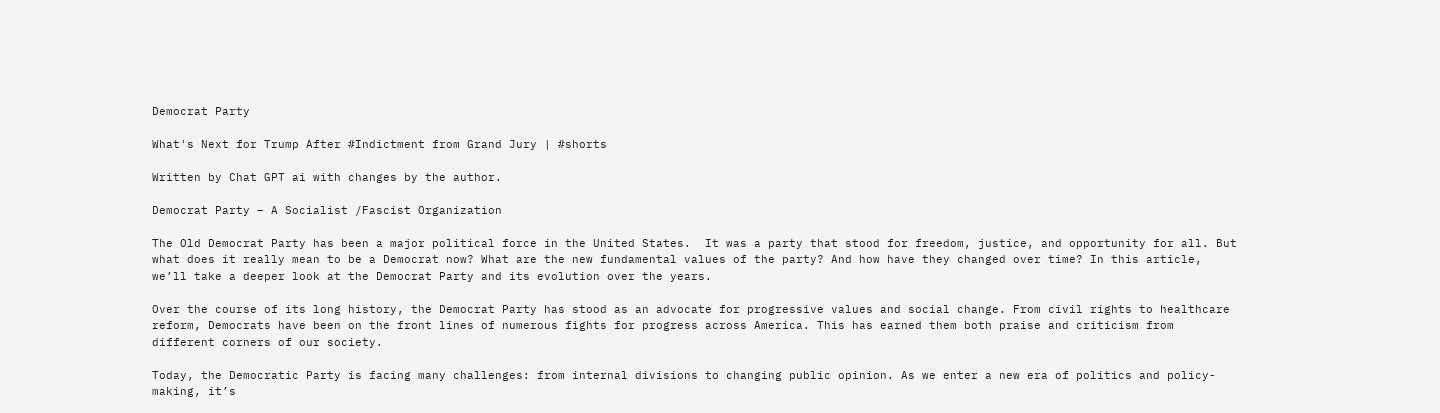Democrat Party

What's Next for Trump After #Indictment from Grand Jury | #shorts

Written by Chat GPT ai with changes by the author.

Democrat Party – A Socialist /Fascist Organization

The Old Democrat Party has been a major political force in the United States.  It was a party that stood for freedom, justice, and opportunity for all. But what does it really mean to be a Democrat now? What are the new fundamental values of the party? And how have they changed over time? In this article, we’ll take a deeper look at the Democrat Party and its evolution over the years.

Over the course of its long history, the Democrat Party has stood as an advocate for progressive values and social change. From civil rights to healthcare reform, Democrats have been on the front lines of numerous fights for progress across America. This has earned them both praise and criticism from different corners of our society.

Today, the Democratic Party is facing many challenges: from internal divisions to changing public opinion. As we enter a new era of politics and policy-making, it’s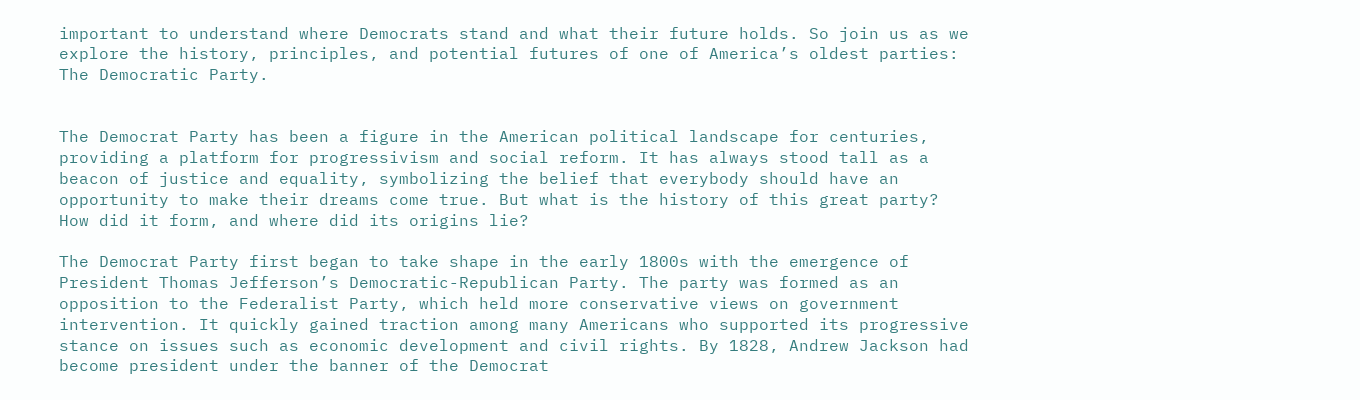important to understand where Democrats stand and what their future holds. So join us as we explore the history, principles, and potential futures of one of America’s oldest parties: The Democratic Party.


The Democrat Party has been a figure in the American political landscape for centuries, providing a platform for progressivism and social reform. It has always stood tall as a beacon of justice and equality, symbolizing the belief that everybody should have an opportunity to make their dreams come true. But what is the history of this great party? How did it form, and where did its origins lie?

The Democrat Party first began to take shape in the early 1800s with the emergence of President Thomas Jefferson’s Democratic-Republican Party. The party was formed as an opposition to the Federalist Party, which held more conservative views on government intervention. It quickly gained traction among many Americans who supported its progressive stance on issues such as economic development and civil rights. By 1828, Andrew Jackson had become president under the banner of the Democrat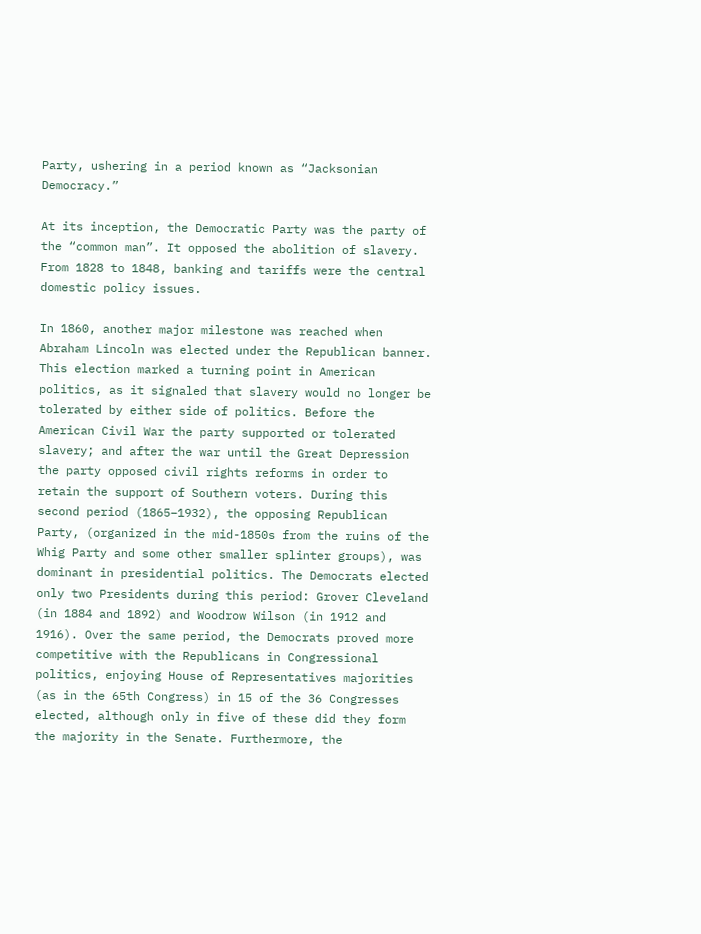Party, ushering in a period known as “Jacksonian Democracy.”

At its inception, the Democratic Party was the party of the “common man”. It opposed the abolition of slavery. From 1828 to 1848, banking and tariffs were the central domestic policy issues.

In 1860, another major milestone was reached when Abraham Lincoln was elected under the Republican banner. This election marked a turning point in American politics, as it signaled that slavery would no longer be tolerated by either side of politics. Before the American Civil War the party supported or tolerated slavery; and after the war until the Great Depression the party opposed civil rights reforms in order to retain the support of Southern voters. During this second period (1865–1932), the opposing Republican Party, (organized in the mid-1850s from the ruins of the Whig Party and some other smaller splinter groups), was dominant in presidential politics. The Democrats elected only two Presidents during this period: Grover Cleveland (in 1884 and 1892) and Woodrow Wilson (in 1912 and 1916). Over the same period, the Democrats proved more competitive with the Republicans in Congressional politics, enjoying House of Representatives majorities (as in the 65th Congress) in 15 of the 36 Congresses elected, although only in five of these did they form the majority in the Senate. Furthermore, the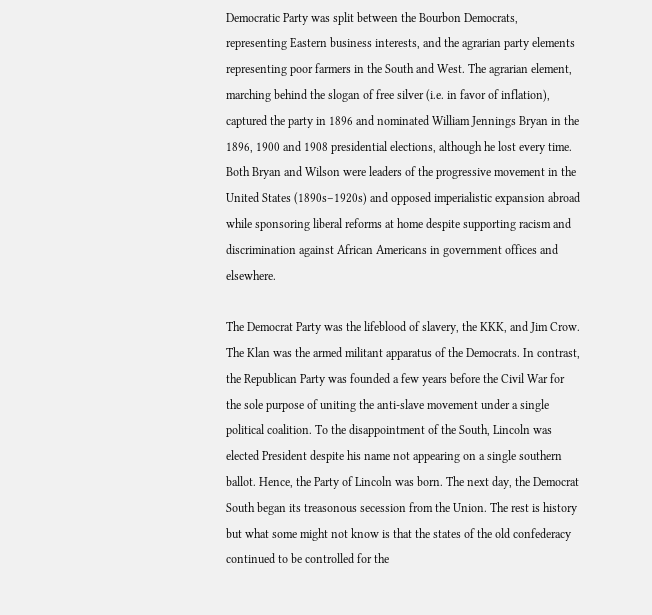Democratic Party was split between the Bourbon Democrats, representing Eastern business interests, and the agrarian party elements representing poor farmers in the South and West. The agrarian element, marching behind the slogan of free silver (i.e. in favor of inflation), captured the party in 1896 and nominated William Jennings Bryan in the 1896, 1900 and 1908 presidential elections, although he lost every time. Both Bryan and Wilson were leaders of the progressive movement in the United States (1890s–1920s) and opposed imperialistic expansion abroad while sponsoring liberal reforms at home despite supporting racism and discrimination against African Americans in government offices and elsewhere.

The Democrat Party was the lifeblood of slavery, the KKK, and Jim Crow. The Klan was the armed militant apparatus of the Democrats. In contrast, the Republican Party was founded a few years before the Civil War for the sole purpose of uniting the anti-slave movement under a single political coalition. To the disappointment of the South, Lincoln was elected President despite his name not appearing on a single southern ballot. Hence, the Party of Lincoln was born. The next day, the Democrat South began its treasonous secession from the Union. The rest is history but what some might not know is that the states of the old confederacy continued to be controlled for the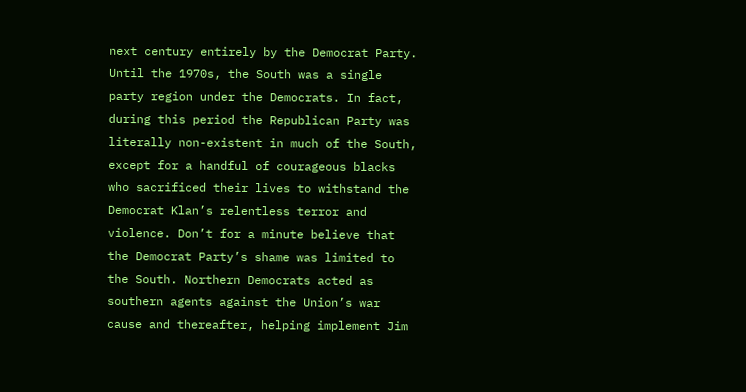next century entirely by the Democrat Party. Until the 1970s, the South was a single party region under the Democrats. In fact, during this period the Republican Party was literally non-existent in much of the South, except for a handful of courageous blacks who sacrificed their lives to withstand the Democrat Klan’s relentless terror and violence. Don’t for a minute believe that the Democrat Party’s shame was limited to the South. Northern Democrats acted as southern agents against the Union’s war cause and thereafter, helping implement Jim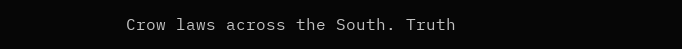Crow laws across the South. Truth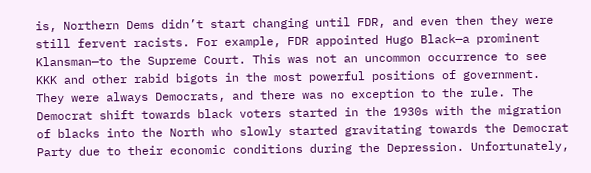is, Northern Dems didn’t start changing until FDR, and even then they were still fervent racists. For example, FDR appointed Hugo Black—a prominent Klansman—to the Supreme Court. This was not an uncommon occurrence to see KKK and other rabid bigots in the most powerful positions of government. They were always Democrats, and there was no exception to the rule. The Democrat shift towards black voters started in the 1930s with the migration of blacks into the North who slowly started gravitating towards the Democrat Party due to their economic conditions during the Depression. Unfortunately,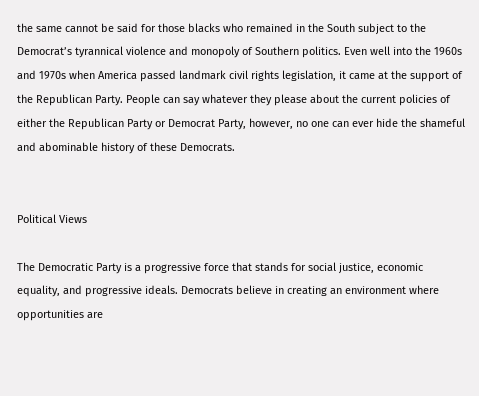the same cannot be said for those blacks who remained in the South subject to the Democrat’s tyrannical violence and monopoly of Southern politics. Even well into the 1960s and 1970s when America passed landmark civil rights legislation, it came at the support of the Republican Party. People can say whatever they please about the current policies of either the Republican Party or Democrat Party, however, no one can ever hide the shameful and abominable history of these Democrats.


Political Views

The Democratic Party is a progressive force that stands for social justice, economic equality, and progressive ideals. Democrats believe in creating an environment where opportunities are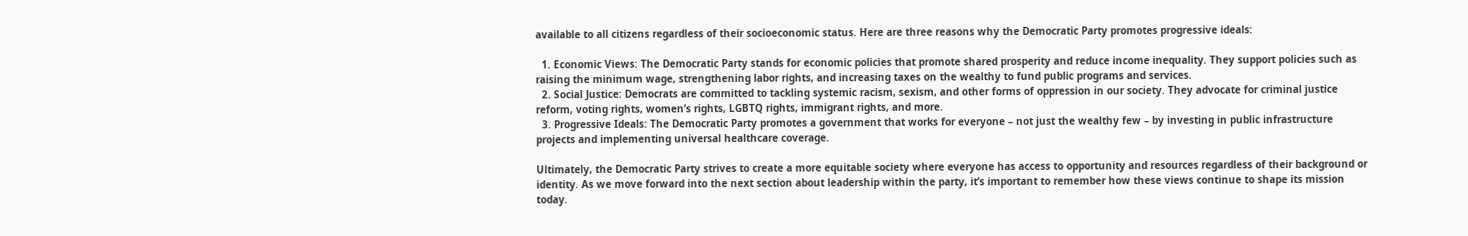available to all citizens regardless of their socioeconomic status. Here are three reasons why the Democratic Party promotes progressive ideals:

  1. Economic Views: The Democratic Party stands for economic policies that promote shared prosperity and reduce income inequality. They support policies such as raising the minimum wage, strengthening labor rights, and increasing taxes on the wealthy to fund public programs and services.
  2. Social Justice: Democrats are committed to tackling systemic racism, sexism, and other forms of oppression in our society. They advocate for criminal justice reform, voting rights, women’s rights, LGBTQ rights, immigrant rights, and more.
  3. Progressive Ideals: The Democratic Party promotes a government that works for everyone – not just the wealthy few – by investing in public infrastructure projects and implementing universal healthcare coverage.

Ultimately, the Democratic Party strives to create a more equitable society where everyone has access to opportunity and resources regardless of their background or identity. As we move forward into the next section about leadership within the party, it’s important to remember how these views continue to shape its mission today.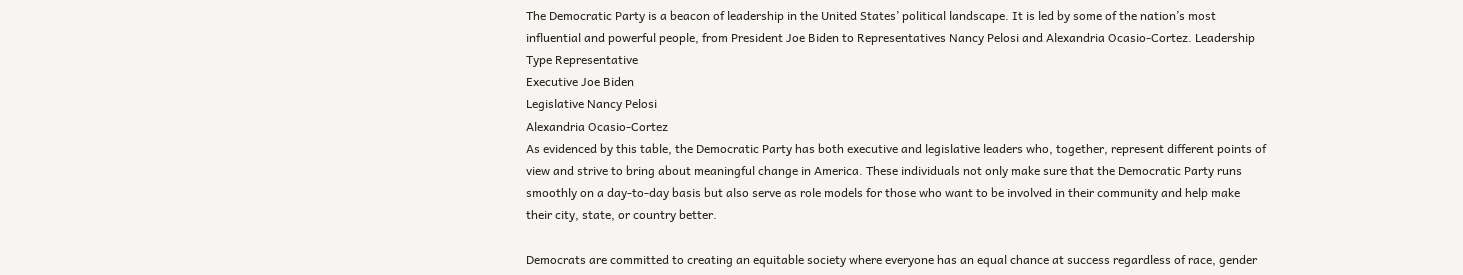The Democratic Party is a beacon of leadership in the United States’ political landscape. It is led by some of the nation’s most influential and powerful people, from President Joe Biden to Representatives Nancy Pelosi and Alexandria Ocasio-Cortez. Leadership Type Representative
Executive Joe Biden
Legislative Nancy Pelosi
Alexandria Ocasio-Cortez
As evidenced by this table, the Democratic Party has both executive and legislative leaders who, together, represent different points of view and strive to bring about meaningful change in America. These individuals not only make sure that the Democratic Party runs smoothly on a day-to-day basis but also serve as role models for those who want to be involved in their community and help make their city, state, or country better.

Democrats are committed to creating an equitable society where everyone has an equal chance at success regardless of race, gender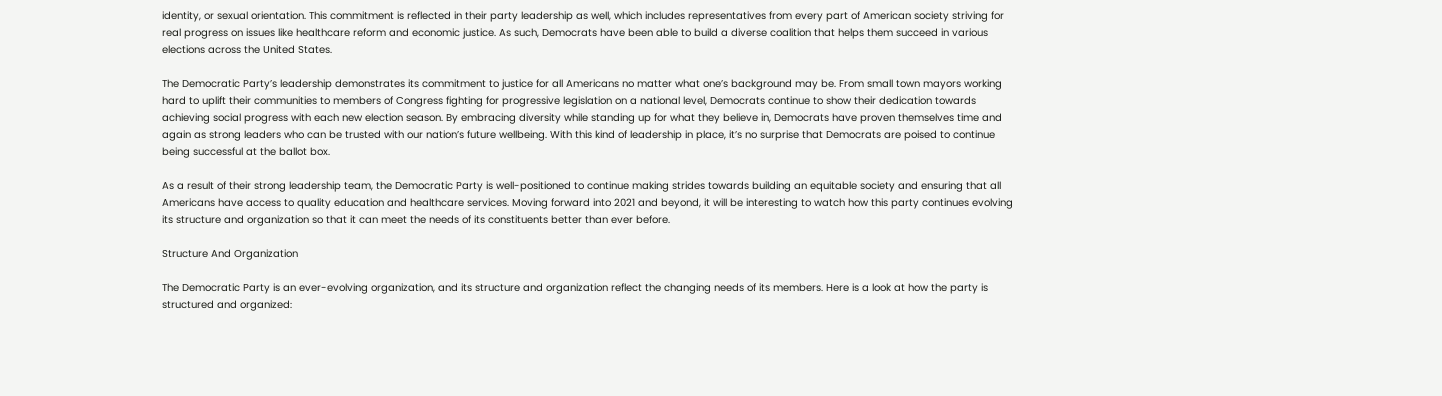identity, or sexual orientation. This commitment is reflected in their party leadership as well, which includes representatives from every part of American society striving for real progress on issues like healthcare reform and economic justice. As such, Democrats have been able to build a diverse coalition that helps them succeed in various elections across the United States.

The Democratic Party’s leadership demonstrates its commitment to justice for all Americans no matter what one’s background may be. From small town mayors working hard to uplift their communities to members of Congress fighting for progressive legislation on a national level, Democrats continue to show their dedication towards achieving social progress with each new election season. By embracing diversity while standing up for what they believe in, Democrats have proven themselves time and again as strong leaders who can be trusted with our nation’s future wellbeing. With this kind of leadership in place, it’s no surprise that Democrats are poised to continue being successful at the ballot box.

As a result of their strong leadership team, the Democratic Party is well-positioned to continue making strides towards building an equitable society and ensuring that all Americans have access to quality education and healthcare services. Moving forward into 2021 and beyond, it will be interesting to watch how this party continues evolving its structure and organization so that it can meet the needs of its constituents better than ever before.

Structure And Organization

The Democratic Party is an ever-evolving organization, and its structure and organization reflect the changing needs of its members. Here is a look at how the party is structured and organized: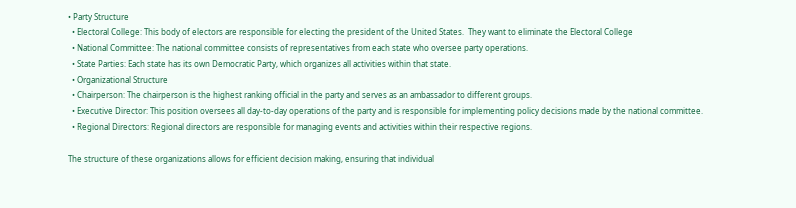• Party Structure
  • Electoral College: This body of electors are responsible for electing the president of the United States.  They want to eliminate the Electoral College
  • National Committee: The national committee consists of representatives from each state who oversee party operations.
  • State Parties: Each state has its own Democratic Party, which organizes all activities within that state.
  • Organizational Structure
  • Chairperson: The chairperson is the highest ranking official in the party and serves as an ambassador to different groups.
  • Executive Director: This position oversees all day-to-day operations of the party and is responsible for implementing policy decisions made by the national committee.
  • Regional Directors: Regional directors are responsible for managing events and activities within their respective regions.

The structure of these organizations allows for efficient decision making, ensuring that individual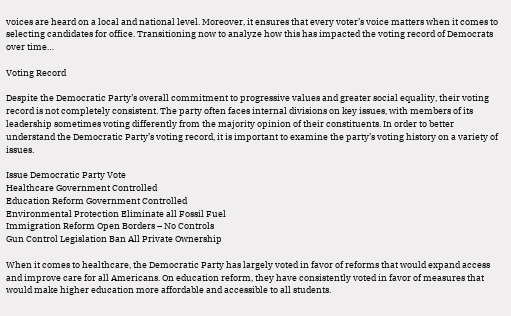voices are heard on a local and national level. Moreover, it ensures that every voter’s voice matters when it comes to selecting candidates for office. Transitioning now to analyze how this has impacted the voting record of Democrats over time…

Voting Record

Despite the Democratic Party’s overall commitment to progressive values and greater social equality, their voting record is not completely consistent. The party often faces internal divisions on key issues, with members of its leadership sometimes voting differently from the majority opinion of their constituents. In order to better understand the Democratic Party’s voting record, it is important to examine the party’s voting history on a variety of issues.

Issue Democratic Party Vote
Healthcare Government Controlled
Education Reform Government Controlled
Environmental Protection Eliminate all Fossil Fuel
Immigration Reform Open Borders – No Controls
Gun Control Legislation Ban All Private Ownership

When it comes to healthcare, the Democratic Party has largely voted in favor of reforms that would expand access and improve care for all Americans. On education reform, they have consistently voted in favor of measures that would make higher education more affordable and accessible to all students.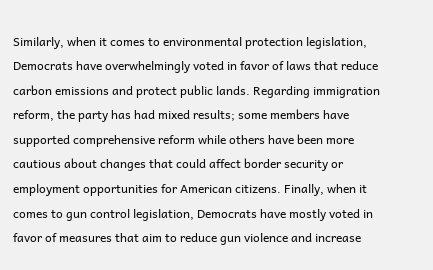Similarly, when it comes to environmental protection legislation, Democrats have overwhelmingly voted in favor of laws that reduce carbon emissions and protect public lands. Regarding immigration reform, the party has had mixed results; some members have supported comprehensive reform while others have been more cautious about changes that could affect border security or employment opportunities for American citizens. Finally, when it comes to gun control legislation, Democrats have mostly voted in favor of measures that aim to reduce gun violence and increase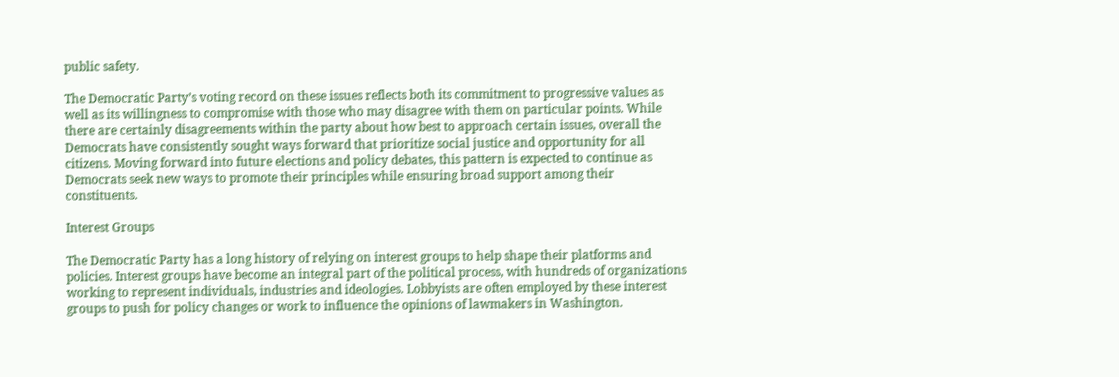public safety.

The Democratic Party’s voting record on these issues reflects both its commitment to progressive values as well as its willingness to compromise with those who may disagree with them on particular points. While there are certainly disagreements within the party about how best to approach certain issues, overall the Democrats have consistently sought ways forward that prioritize social justice and opportunity for all citizens. Moving forward into future elections and policy debates, this pattern is expected to continue as Democrats seek new ways to promote their principles while ensuring broad support among their constituents.

Interest Groups

The Democratic Party has a long history of relying on interest groups to help shape their platforms and policies. Interest groups have become an integral part of the political process, with hundreds of organizations working to represent individuals, industries and ideologies. Lobbyists are often employed by these interest groups to push for policy changes or work to influence the opinions of lawmakers in Washington.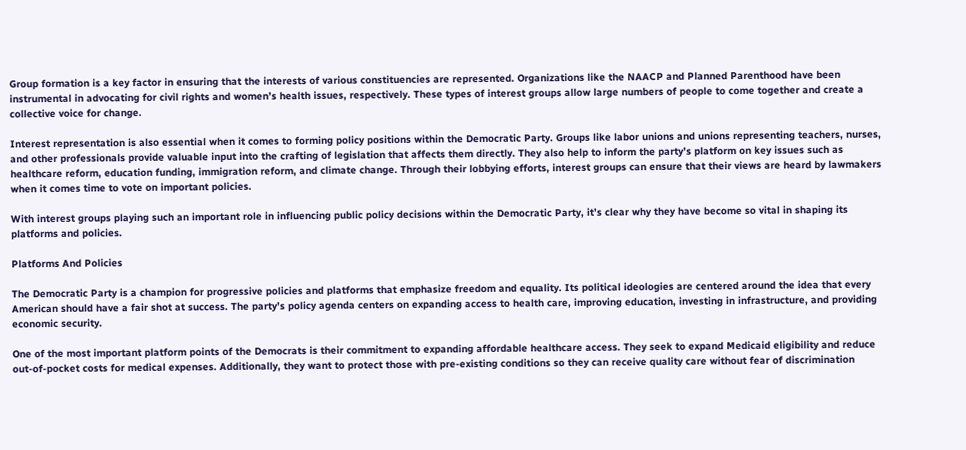Group formation is a key factor in ensuring that the interests of various constituencies are represented. Organizations like the NAACP and Planned Parenthood have been instrumental in advocating for civil rights and women’s health issues, respectively. These types of interest groups allow large numbers of people to come together and create a collective voice for change.

Interest representation is also essential when it comes to forming policy positions within the Democratic Party. Groups like labor unions and unions representing teachers, nurses, and other professionals provide valuable input into the crafting of legislation that affects them directly. They also help to inform the party’s platform on key issues such as healthcare reform, education funding, immigration reform, and climate change. Through their lobbying efforts, interest groups can ensure that their views are heard by lawmakers when it comes time to vote on important policies.

With interest groups playing such an important role in influencing public policy decisions within the Democratic Party, it’s clear why they have become so vital in shaping its platforms and policies.

Platforms And Policies

The Democratic Party is a champion for progressive policies and platforms that emphasize freedom and equality. Its political ideologies are centered around the idea that every American should have a fair shot at success. The party’s policy agenda centers on expanding access to health care, improving education, investing in infrastructure, and providing economic security.

One of the most important platform points of the Democrats is their commitment to expanding affordable healthcare access. They seek to expand Medicaid eligibility and reduce out-of-pocket costs for medical expenses. Additionally, they want to protect those with pre-existing conditions so they can receive quality care without fear of discrimination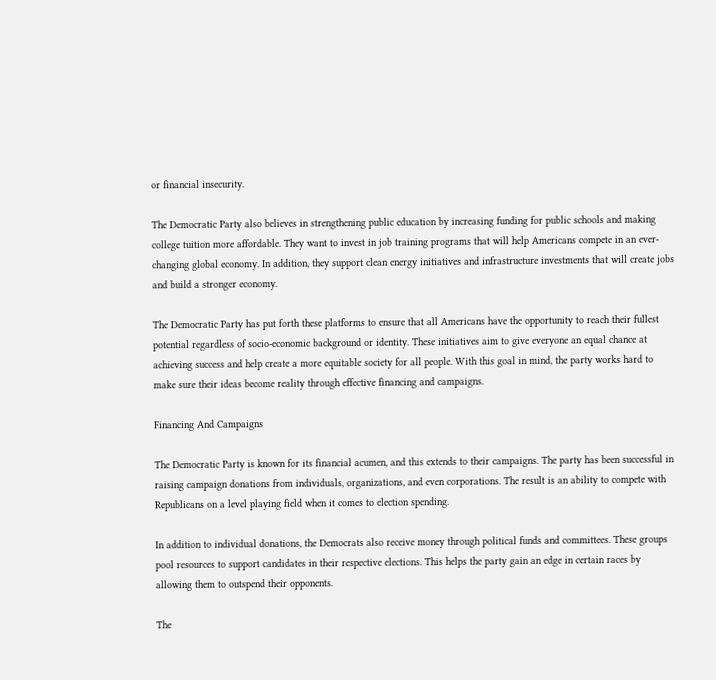or financial insecurity.

The Democratic Party also believes in strengthening public education by increasing funding for public schools and making college tuition more affordable. They want to invest in job training programs that will help Americans compete in an ever-changing global economy. In addition, they support clean energy initiatives and infrastructure investments that will create jobs and build a stronger economy.

The Democratic Party has put forth these platforms to ensure that all Americans have the opportunity to reach their fullest potential regardless of socio-economic background or identity. These initiatives aim to give everyone an equal chance at achieving success and help create a more equitable society for all people. With this goal in mind, the party works hard to make sure their ideas become reality through effective financing and campaigns.

Financing And Campaigns

The Democratic Party is known for its financial acumen, and this extends to their campaigns. The party has been successful in raising campaign donations from individuals, organizations, and even corporations. The result is an ability to compete with Republicans on a level playing field when it comes to election spending.

In addition to individual donations, the Democrats also receive money through political funds and committees. These groups pool resources to support candidates in their respective elections. This helps the party gain an edge in certain races by allowing them to outspend their opponents.

The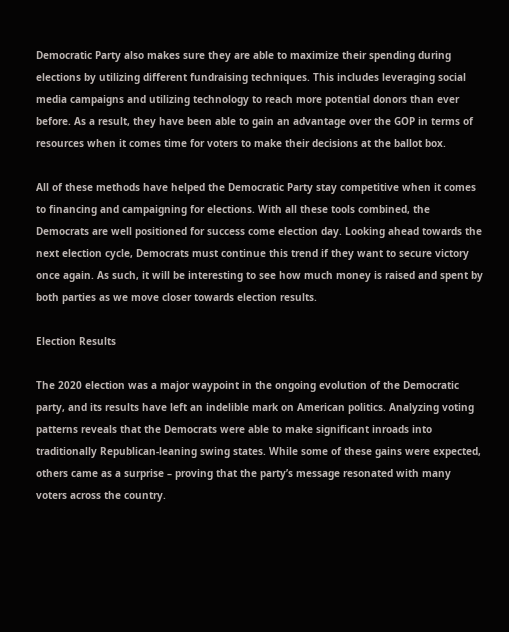Democratic Party also makes sure they are able to maximize their spending during elections by utilizing different fundraising techniques. This includes leveraging social media campaigns and utilizing technology to reach more potential donors than ever before. As a result, they have been able to gain an advantage over the GOP in terms of resources when it comes time for voters to make their decisions at the ballot box.

All of these methods have helped the Democratic Party stay competitive when it comes to financing and campaigning for elections. With all these tools combined, the Democrats are well positioned for success come election day. Looking ahead towards the next election cycle, Democrats must continue this trend if they want to secure victory once again. As such, it will be interesting to see how much money is raised and spent by both parties as we move closer towards election results.

Election Results

The 2020 election was a major waypoint in the ongoing evolution of the Democratic party, and its results have left an indelible mark on American politics. Analyzing voting patterns reveals that the Democrats were able to make significant inroads into traditionally Republican-leaning swing states. While some of these gains were expected, others came as a surprise – proving that the party’s message resonated with many voters across the country.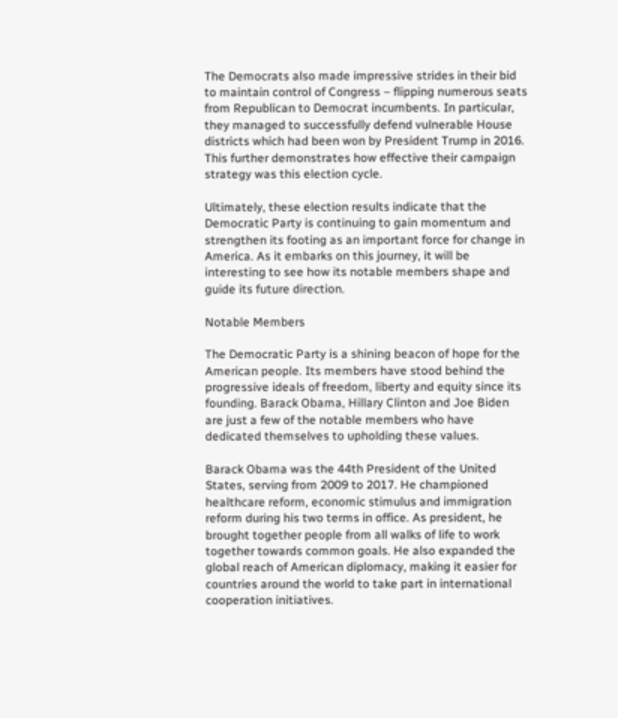The Democrats also made impressive strides in their bid to maintain control of Congress – flipping numerous seats from Republican to Democrat incumbents. In particular, they managed to successfully defend vulnerable House districts which had been won by President Trump in 2016. This further demonstrates how effective their campaign strategy was this election cycle.

Ultimately, these election results indicate that the Democratic Party is continuing to gain momentum and strengthen its footing as an important force for change in America. As it embarks on this journey, it will be interesting to see how its notable members shape and guide its future direction.

Notable Members

The Democratic Party is a shining beacon of hope for the American people. Its members have stood behind the progressive ideals of freedom, liberty and equity since its founding. Barack Obama, Hillary Clinton and Joe Biden are just a few of the notable members who have dedicated themselves to upholding these values.

Barack Obama was the 44th President of the United States, serving from 2009 to 2017. He championed healthcare reform, economic stimulus and immigration reform during his two terms in office. As president, he brought together people from all walks of life to work together towards common goals. He also expanded the global reach of American diplomacy, making it easier for countries around the world to take part in international cooperation initiatives.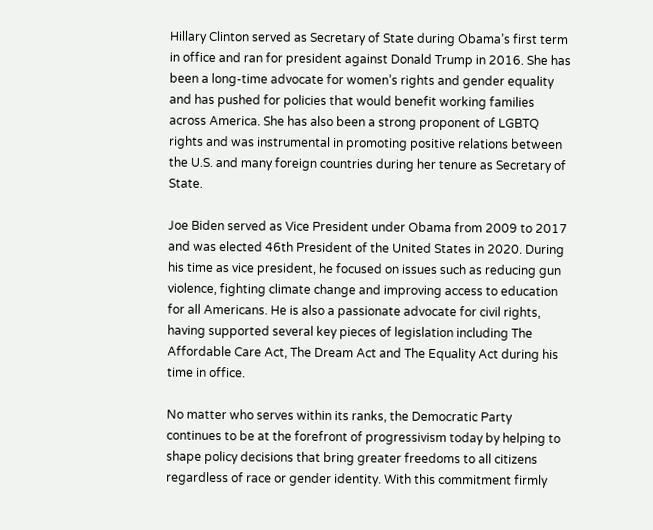Hillary Clinton served as Secretary of State during Obama’s first term in office and ran for president against Donald Trump in 2016. She has been a long-time advocate for women’s rights and gender equality and has pushed for policies that would benefit working families across America. She has also been a strong proponent of LGBTQ rights and was instrumental in promoting positive relations between the U.S. and many foreign countries during her tenure as Secretary of State.

Joe Biden served as Vice President under Obama from 2009 to 2017 and was elected 46th President of the United States in 2020. During his time as vice president, he focused on issues such as reducing gun violence, fighting climate change and improving access to education for all Americans. He is also a passionate advocate for civil rights, having supported several key pieces of legislation including The Affordable Care Act, The Dream Act and The Equality Act during his time in office.

No matter who serves within its ranks, the Democratic Party continues to be at the forefront of progressivism today by helping to shape policy decisions that bring greater freedoms to all citizens regardless of race or gender identity. With this commitment firmly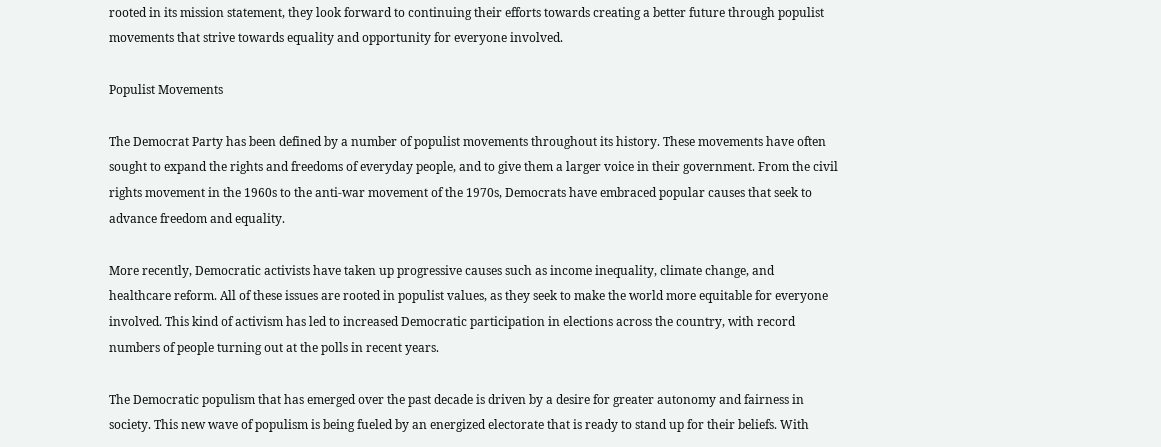rooted in its mission statement, they look forward to continuing their efforts towards creating a better future through populist movements that strive towards equality and opportunity for everyone involved.

Populist Movements

The Democrat Party has been defined by a number of populist movements throughout its history. These movements have often sought to expand the rights and freedoms of everyday people, and to give them a larger voice in their government. From the civil rights movement in the 1960s to the anti-war movement of the 1970s, Democrats have embraced popular causes that seek to advance freedom and equality.

More recently, Democratic activists have taken up progressive causes such as income inequality, climate change, and healthcare reform. All of these issues are rooted in populist values, as they seek to make the world more equitable for everyone involved. This kind of activism has led to increased Democratic participation in elections across the country, with record numbers of people turning out at the polls in recent years.

The Democratic populism that has emerged over the past decade is driven by a desire for greater autonomy and fairness in society. This new wave of populism is being fueled by an energized electorate that is ready to stand up for their beliefs. With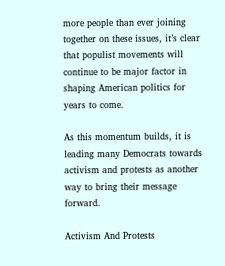more people than ever joining together on these issues, it’s clear that populist movements will continue to be major factor in shaping American politics for years to come.

As this momentum builds, it is leading many Democrats towards activism and protests as another way to bring their message forward.

Activism And Protests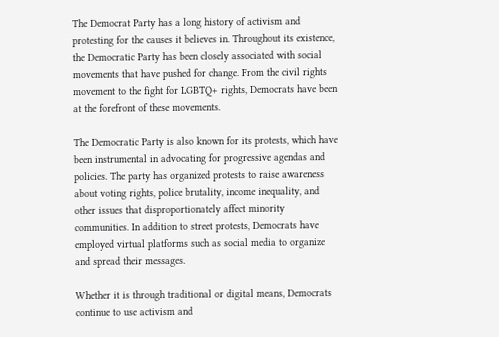The Democrat Party has a long history of activism and protesting for the causes it believes in. Throughout its existence, the Democratic Party has been closely associated with social movements that have pushed for change. From the civil rights movement to the fight for LGBTQ+ rights, Democrats have been at the forefront of these movements.

The Democratic Party is also known for its protests, which have been instrumental in advocating for progressive agendas and policies. The party has organized protests to raise awareness about voting rights, police brutality, income inequality, and other issues that disproportionately affect minority communities. In addition to street protests, Democrats have employed virtual platforms such as social media to organize and spread their messages.

Whether it is through traditional or digital means, Democrats continue to use activism and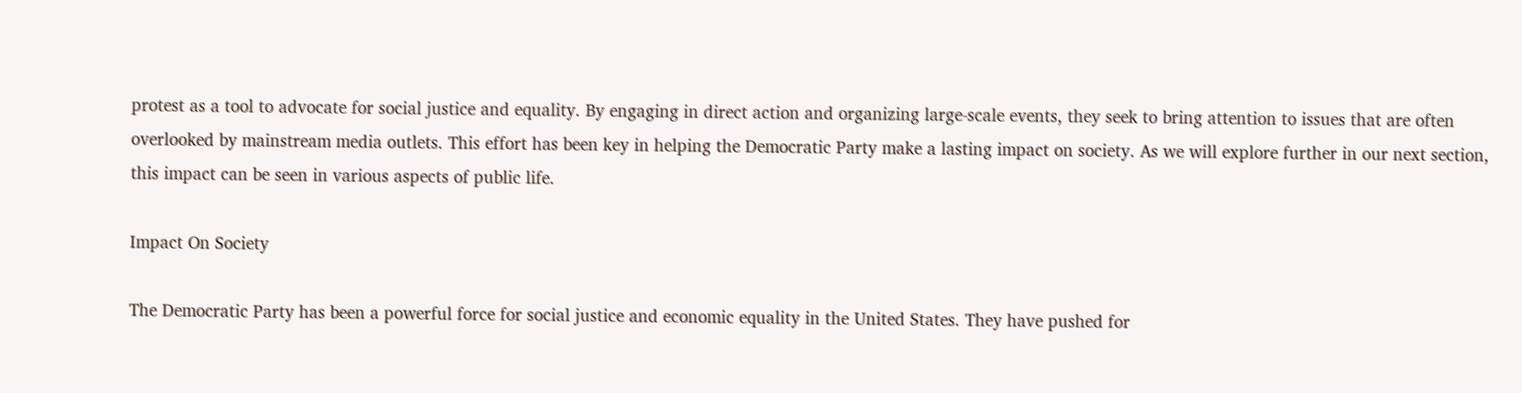protest as a tool to advocate for social justice and equality. By engaging in direct action and organizing large-scale events, they seek to bring attention to issues that are often overlooked by mainstream media outlets. This effort has been key in helping the Democratic Party make a lasting impact on society. As we will explore further in our next section, this impact can be seen in various aspects of public life.

Impact On Society

The Democratic Party has been a powerful force for social justice and economic equality in the United States. They have pushed for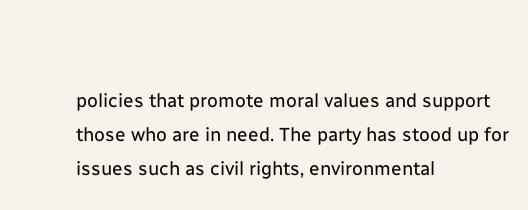policies that promote moral values and support those who are in need. The party has stood up for issues such as civil rights, environmental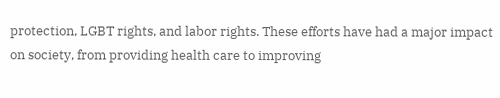protection, LGBT rights, and labor rights. These efforts have had a major impact on society, from providing health care to improving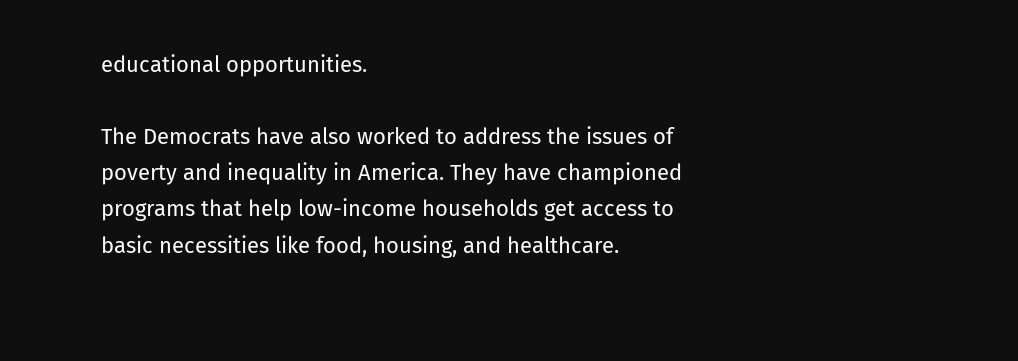educational opportunities.

The Democrats have also worked to address the issues of poverty and inequality in America. They have championed programs that help low-income households get access to basic necessities like food, housing, and healthcare.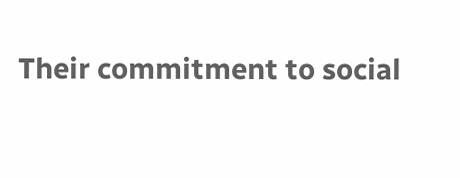Their commitment to social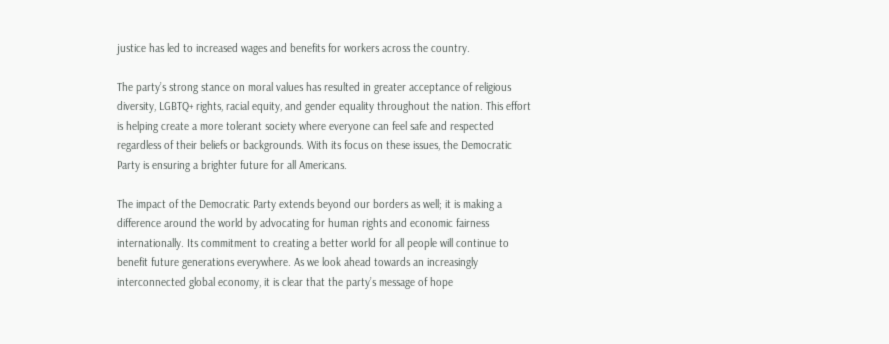justice has led to increased wages and benefits for workers across the country.

The party’s strong stance on moral values has resulted in greater acceptance of religious diversity, LGBTQ+ rights, racial equity, and gender equality throughout the nation. This effort is helping create a more tolerant society where everyone can feel safe and respected regardless of their beliefs or backgrounds. With its focus on these issues, the Democratic Party is ensuring a brighter future for all Americans.

The impact of the Democratic Party extends beyond our borders as well; it is making a difference around the world by advocating for human rights and economic fairness internationally. Its commitment to creating a better world for all people will continue to benefit future generations everywhere. As we look ahead towards an increasingly interconnected global economy, it is clear that the party’s message of hope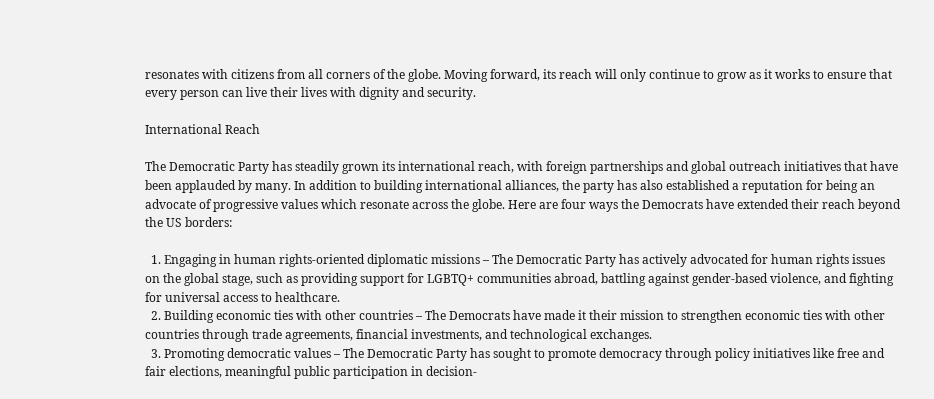resonates with citizens from all corners of the globe. Moving forward, its reach will only continue to grow as it works to ensure that every person can live their lives with dignity and security.

International Reach

The Democratic Party has steadily grown its international reach, with foreign partnerships and global outreach initiatives that have been applauded by many. In addition to building international alliances, the party has also established a reputation for being an advocate of progressive values which resonate across the globe. Here are four ways the Democrats have extended their reach beyond the US borders:

  1. Engaging in human rights-oriented diplomatic missions – The Democratic Party has actively advocated for human rights issues on the global stage, such as providing support for LGBTQ+ communities abroad, battling against gender-based violence, and fighting for universal access to healthcare.
  2. Building economic ties with other countries – The Democrats have made it their mission to strengthen economic ties with other countries through trade agreements, financial investments, and technological exchanges.
  3. Promoting democratic values – The Democratic Party has sought to promote democracy through policy initiatives like free and fair elections, meaningful public participation in decision-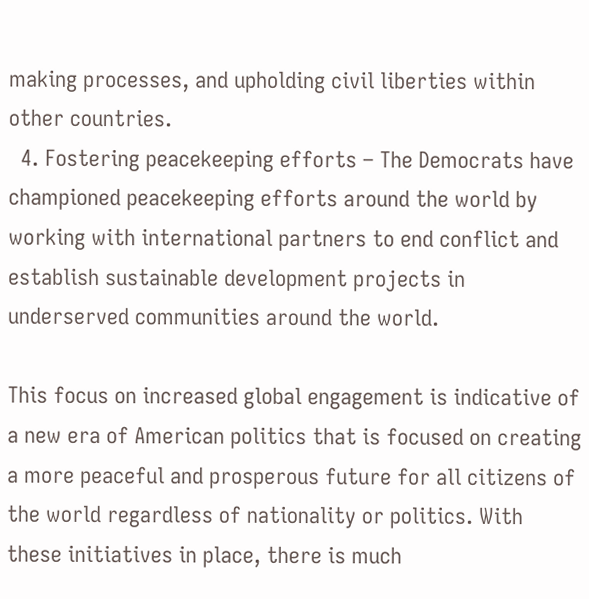making processes, and upholding civil liberties within other countries.
  4. Fostering peacekeeping efforts – The Democrats have championed peacekeeping efforts around the world by working with international partners to end conflict and establish sustainable development projects in underserved communities around the world.

This focus on increased global engagement is indicative of a new era of American politics that is focused on creating a more peaceful and prosperous future for all citizens of the world regardless of nationality or politics. With these initiatives in place, there is much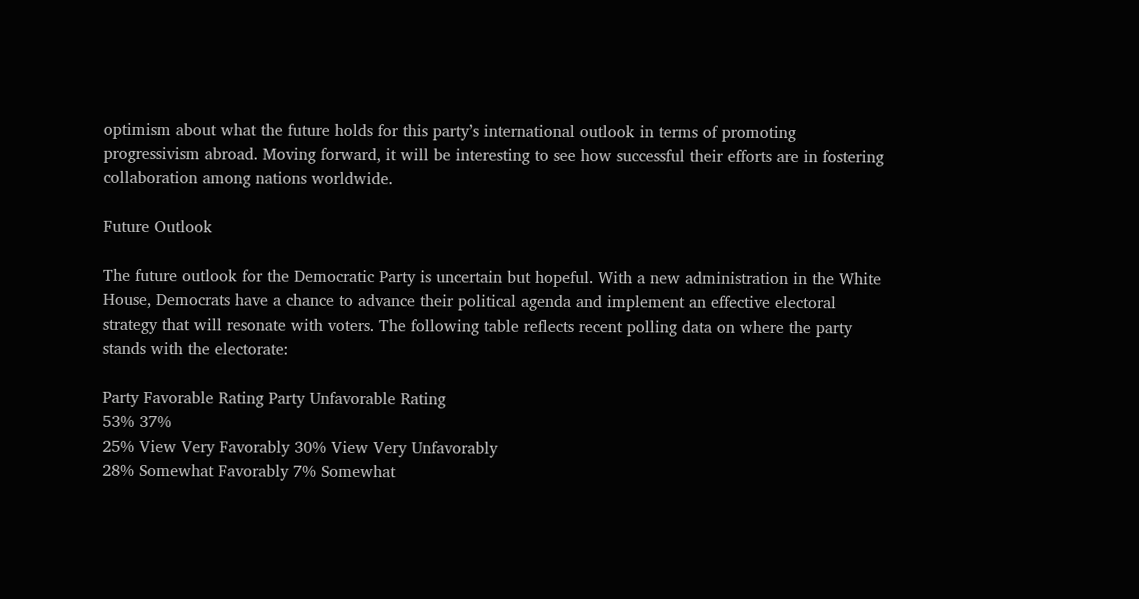optimism about what the future holds for this party’s international outlook in terms of promoting progressivism abroad. Moving forward, it will be interesting to see how successful their efforts are in fostering collaboration among nations worldwide.

Future Outlook

The future outlook for the Democratic Party is uncertain but hopeful. With a new administration in the White House, Democrats have a chance to advance their political agenda and implement an effective electoral strategy that will resonate with voters. The following table reflects recent polling data on where the party stands with the electorate:

Party Favorable Rating Party Unfavorable Rating
53% 37%
25% View Very Favorably 30% View Very Unfavorably
28% Somewhat Favorably 7% Somewhat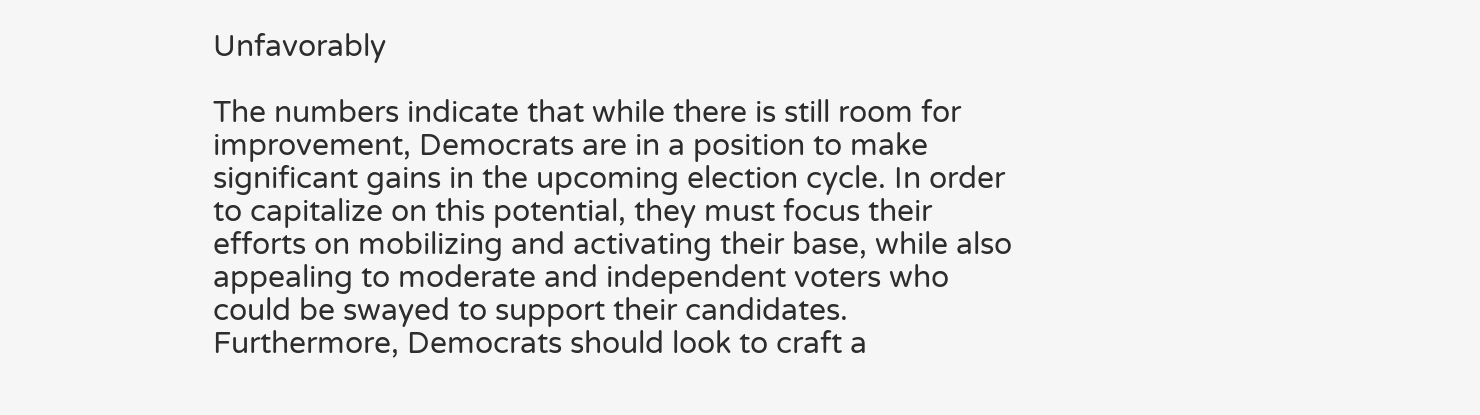Unfavorably

The numbers indicate that while there is still room for improvement, Democrats are in a position to make significant gains in the upcoming election cycle. In order to capitalize on this potential, they must focus their efforts on mobilizing and activating their base, while also appealing to moderate and independent voters who could be swayed to support their candidates. Furthermore, Democrats should look to craft a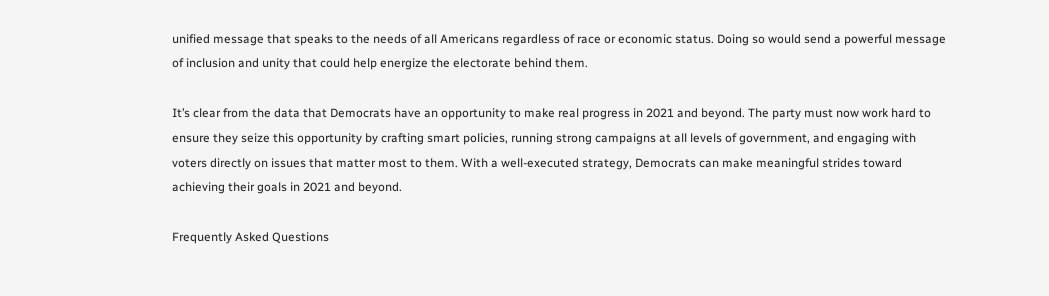unified message that speaks to the needs of all Americans regardless of race or economic status. Doing so would send a powerful message of inclusion and unity that could help energize the electorate behind them.

It’s clear from the data that Democrats have an opportunity to make real progress in 2021 and beyond. The party must now work hard to ensure they seize this opportunity by crafting smart policies, running strong campaigns at all levels of government, and engaging with voters directly on issues that matter most to them. With a well-executed strategy, Democrats can make meaningful strides toward achieving their goals in 2021 and beyond.

Frequently Asked Questions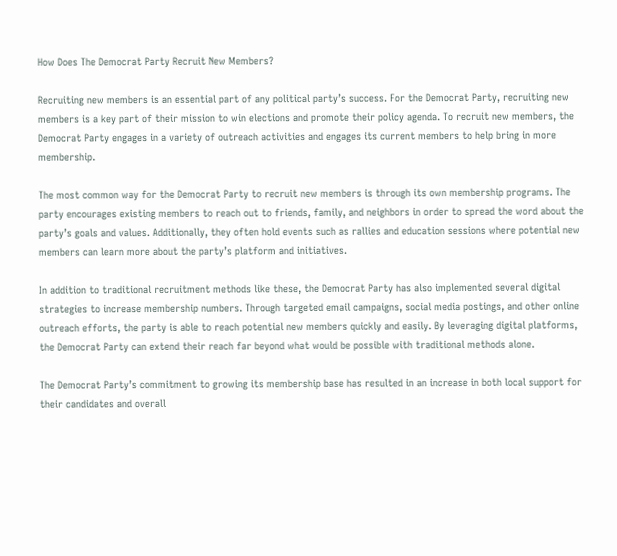How Does The Democrat Party Recruit New Members?

Recruiting new members is an essential part of any political party’s success. For the Democrat Party, recruiting new members is a key part of their mission to win elections and promote their policy agenda. To recruit new members, the Democrat Party engages in a variety of outreach activities and engages its current members to help bring in more membership.

The most common way for the Democrat Party to recruit new members is through its own membership programs. The party encourages existing members to reach out to friends, family, and neighbors in order to spread the word about the party’s goals and values. Additionally, they often hold events such as rallies and education sessions where potential new members can learn more about the party’s platform and initiatives.

In addition to traditional recruitment methods like these, the Democrat Party has also implemented several digital strategies to increase membership numbers. Through targeted email campaigns, social media postings, and other online outreach efforts, the party is able to reach potential new members quickly and easily. By leveraging digital platforms, the Democrat Party can extend their reach far beyond what would be possible with traditional methods alone.

The Democrat Party’s commitment to growing its membership base has resulted in an increase in both local support for their candidates and overall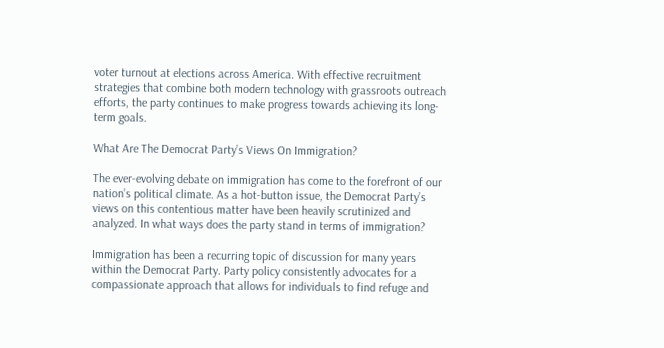voter turnout at elections across America. With effective recruitment strategies that combine both modern technology with grassroots outreach efforts, the party continues to make progress towards achieving its long-term goals.

What Are The Democrat Party’s Views On Immigration?

The ever-evolving debate on immigration has come to the forefront of our nation’s political climate. As a hot-button issue, the Democrat Party’s views on this contentious matter have been heavily scrutinized and analyzed. In what ways does the party stand in terms of immigration?

Immigration has been a recurring topic of discussion for many years within the Democrat Party. Party policy consistently advocates for a compassionate approach that allows for individuals to find refuge and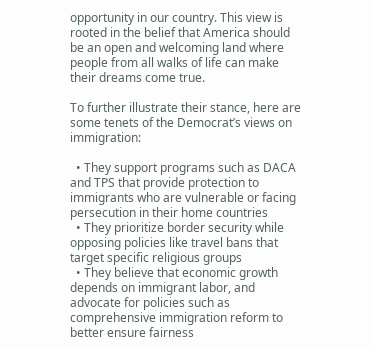opportunity in our country. This view is rooted in the belief that America should be an open and welcoming land where people from all walks of life can make their dreams come true.

To further illustrate their stance, here are some tenets of the Democrat’s views on immigration:

  • They support programs such as DACA and TPS that provide protection to immigrants who are vulnerable or facing persecution in their home countries
  • They prioritize border security while opposing policies like travel bans that target specific religious groups
  • They believe that economic growth depends on immigrant labor, and advocate for policies such as comprehensive immigration reform to better ensure fairness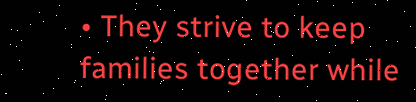• They strive to keep families together while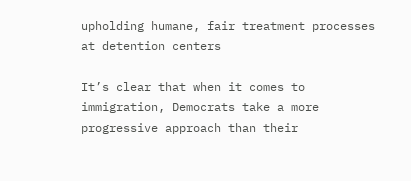upholding humane, fair treatment processes at detention centers

It’s clear that when it comes to immigration, Democrats take a more progressive approach than their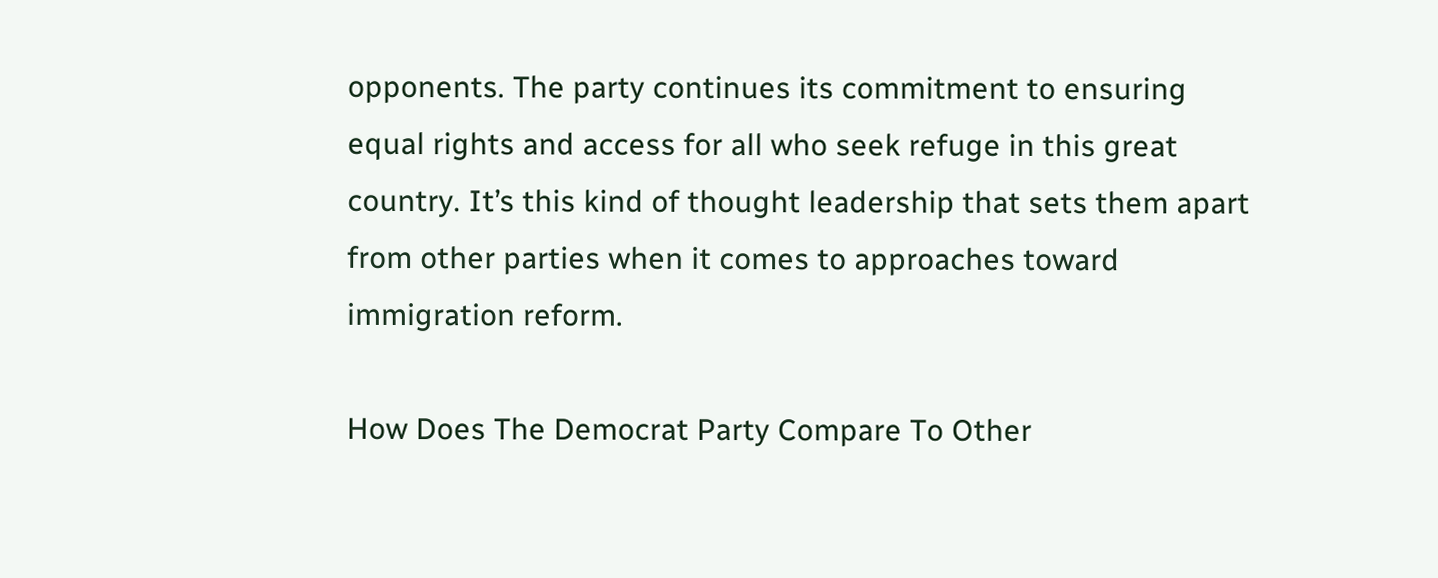opponents. The party continues its commitment to ensuring equal rights and access for all who seek refuge in this great country. It’s this kind of thought leadership that sets them apart from other parties when it comes to approaches toward immigration reform.

How Does The Democrat Party Compare To Other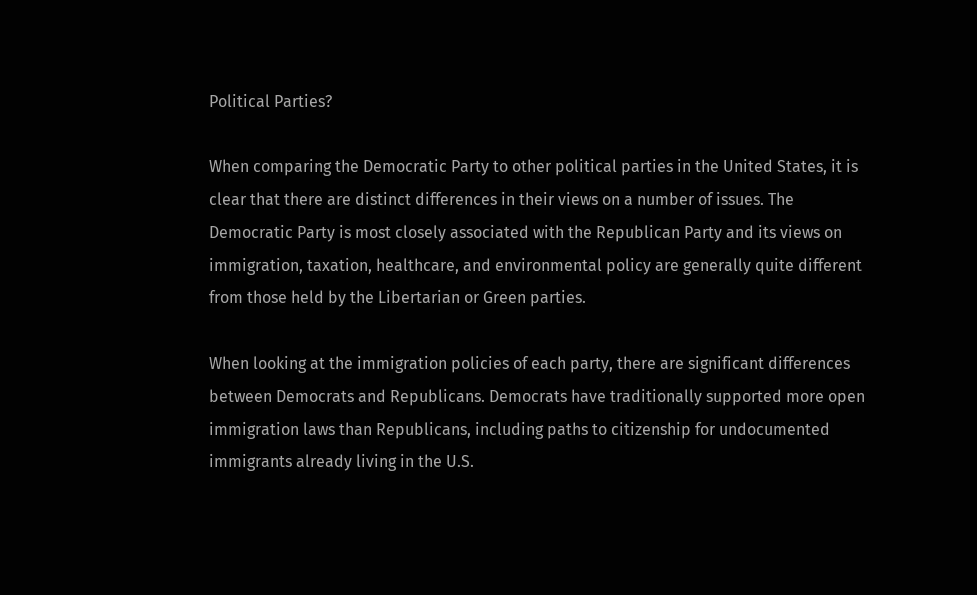Political Parties?

When comparing the Democratic Party to other political parties in the United States, it is clear that there are distinct differences in their views on a number of issues. The Democratic Party is most closely associated with the Republican Party and its views on immigration, taxation, healthcare, and environmental policy are generally quite different from those held by the Libertarian or Green parties.

When looking at the immigration policies of each party, there are significant differences between Democrats and Republicans. Democrats have traditionally supported more open immigration laws than Republicans, including paths to citizenship for undocumented immigrants already living in the U.S.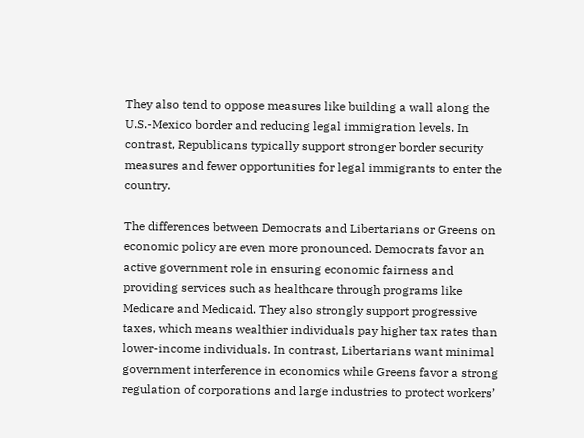They also tend to oppose measures like building a wall along the U.S.-Mexico border and reducing legal immigration levels. In contrast, Republicans typically support stronger border security measures and fewer opportunities for legal immigrants to enter the country.

The differences between Democrats and Libertarians or Greens on economic policy are even more pronounced. Democrats favor an active government role in ensuring economic fairness and providing services such as healthcare through programs like Medicare and Medicaid. They also strongly support progressive taxes, which means wealthier individuals pay higher tax rates than lower-income individuals. In contrast, Libertarians want minimal government interference in economics while Greens favor a strong regulation of corporations and large industries to protect workers’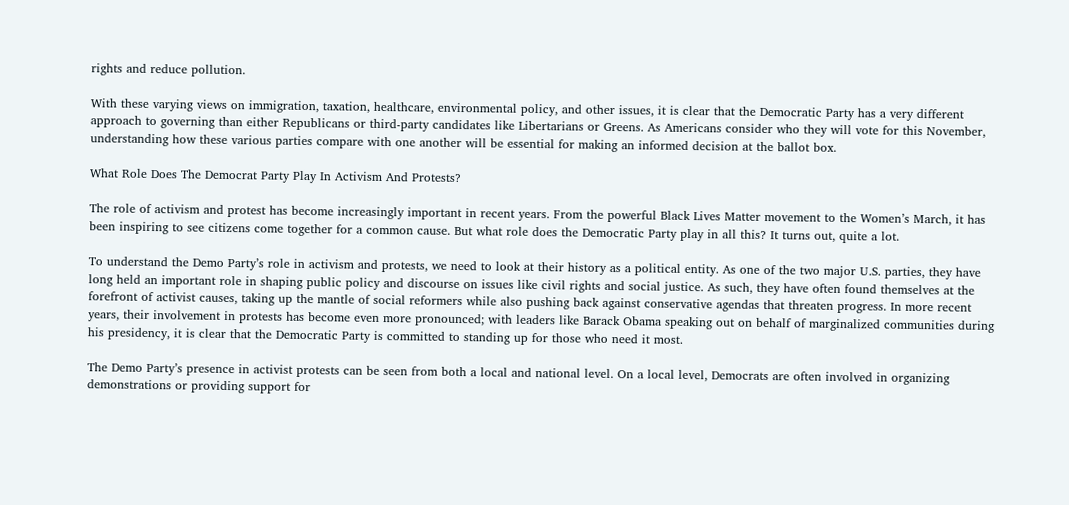rights and reduce pollution.

With these varying views on immigration, taxation, healthcare, environmental policy, and other issues, it is clear that the Democratic Party has a very different approach to governing than either Republicans or third-party candidates like Libertarians or Greens. As Americans consider who they will vote for this November, understanding how these various parties compare with one another will be essential for making an informed decision at the ballot box.

What Role Does The Democrat Party Play In Activism And Protests?

The role of activism and protest has become increasingly important in recent years. From the powerful Black Lives Matter movement to the Women’s March, it has been inspiring to see citizens come together for a common cause. But what role does the Democratic Party play in all this? It turns out, quite a lot.

To understand the Demo Party’s role in activism and protests, we need to look at their history as a political entity. As one of the two major U.S. parties, they have long held an important role in shaping public policy and discourse on issues like civil rights and social justice. As such, they have often found themselves at the forefront of activist causes, taking up the mantle of social reformers while also pushing back against conservative agendas that threaten progress. In more recent years, their involvement in protests has become even more pronounced; with leaders like Barack Obama speaking out on behalf of marginalized communities during his presidency, it is clear that the Democratic Party is committed to standing up for those who need it most.

The Demo Party’s presence in activist protests can be seen from both a local and national level. On a local level, Democrats are often involved in organizing demonstrations or providing support for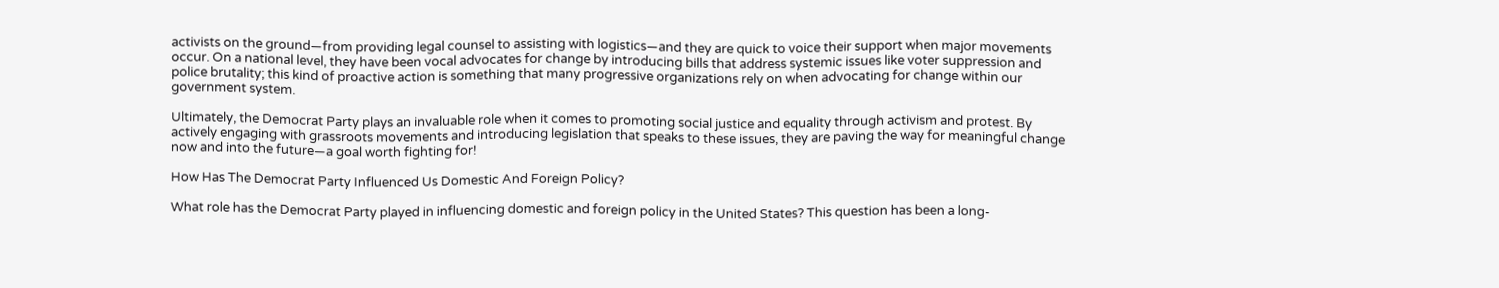activists on the ground—from providing legal counsel to assisting with logistics—and they are quick to voice their support when major movements occur. On a national level, they have been vocal advocates for change by introducing bills that address systemic issues like voter suppression and police brutality; this kind of proactive action is something that many progressive organizations rely on when advocating for change within our government system.

Ultimately, the Democrat Party plays an invaluable role when it comes to promoting social justice and equality through activism and protest. By actively engaging with grassroots movements and introducing legislation that speaks to these issues, they are paving the way for meaningful change now and into the future—a goal worth fighting for!

How Has The Democrat Party Influenced Us Domestic And Foreign Policy?

What role has the Democrat Party played in influencing domestic and foreign policy in the United States? This question has been a long-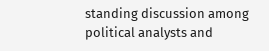standing discussion among political analysts and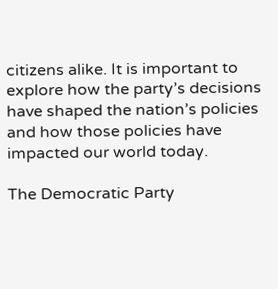citizens alike. It is important to explore how the party’s decisions have shaped the nation’s policies and how those policies have impacted our world today.

The Democratic Party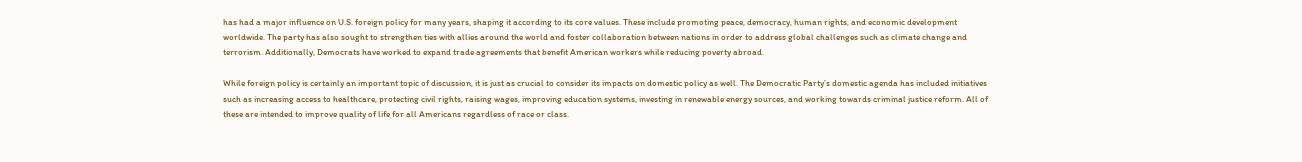has had a major influence on U.S. foreign policy for many years, shaping it according to its core values. These include promoting peace, democracy, human rights, and economic development worldwide. The party has also sought to strengthen ties with allies around the world and foster collaboration between nations in order to address global challenges such as climate change and terrorism. Additionally, Democrats have worked to expand trade agreements that benefit American workers while reducing poverty abroad.

While foreign policy is certainly an important topic of discussion, it is just as crucial to consider its impacts on domestic policy as well. The Democratic Party’s domestic agenda has included initiatives such as increasing access to healthcare, protecting civil rights, raising wages, improving education systems, investing in renewable energy sources, and working towards criminal justice reform. All of these are intended to improve quality of life for all Americans regardless of race or class.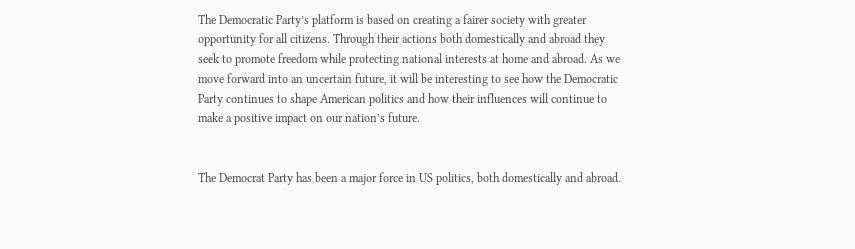The Democratic Party’s platform is based on creating a fairer society with greater opportunity for all citizens. Through their actions both domestically and abroad they seek to promote freedom while protecting national interests at home and abroad. As we move forward into an uncertain future, it will be interesting to see how the Democratic Party continues to shape American politics and how their influences will continue to make a positive impact on our nation’s future.


The Democrat Party has been a major force in US politics, both domestically and abroad.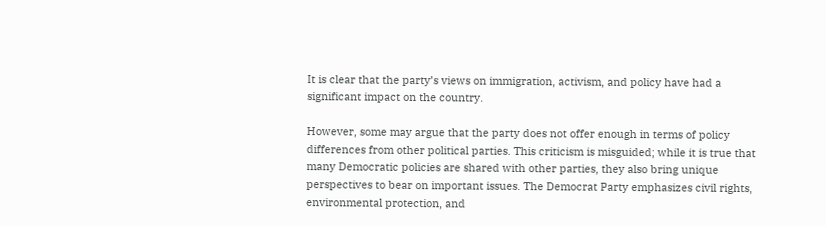It is clear that the party’s views on immigration, activism, and policy have had a significant impact on the country.

However, some may argue that the party does not offer enough in terms of policy differences from other political parties. This criticism is misguided; while it is true that many Democratic policies are shared with other parties, they also bring unique perspectives to bear on important issues. The Democrat Party emphasizes civil rights, environmental protection, and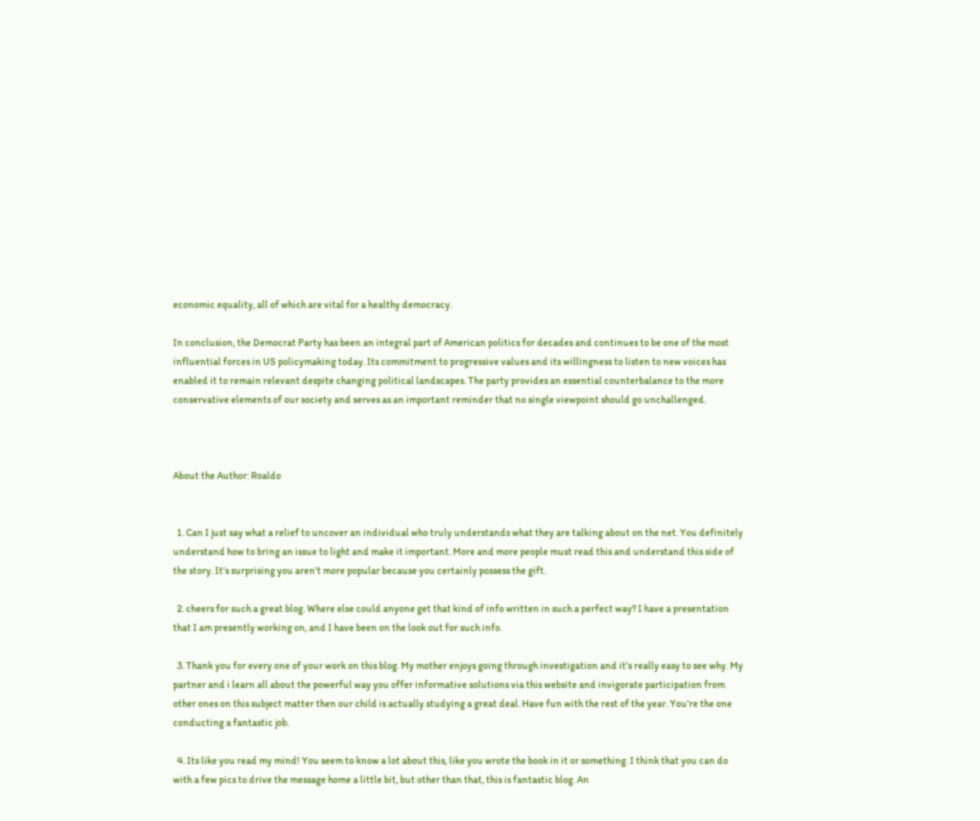economic equality, all of which are vital for a healthy democracy.

In conclusion, the Democrat Party has been an integral part of American politics for decades and continues to be one of the most influential forces in US policymaking today. Its commitment to progressive values and its willingness to listen to new voices has enabled it to remain relevant despite changing political landscapes. The party provides an essential counterbalance to the more conservative elements of our society and serves as an important reminder that no single viewpoint should go unchallenged.



About the Author: Roaldo


  1. Can I just say what a relief to uncover an individual who truly understands what they are talking about on the net. You definitely understand how to bring an issue to light and make it important. More and more people must read this and understand this side of the story. It’s surprising you aren’t more popular because you certainly possess the gift.

  2. cheers for such a great blog. Where else could anyone get that kind of info written in such a perfect way? I have a presentation that I am presently working on, and I have been on the look out for such info.

  3. Thank you for every one of your work on this blog. My mother enjoys going through investigation and it’s really easy to see why. My partner and i learn all about the powerful way you offer informative solutions via this website and invigorate participation from other ones on this subject matter then our child is actually studying a great deal. Have fun with the rest of the year. You’re the one conducting a fantastic job.

  4. Its like you read my mind! You seem to know a lot about this, like you wrote the book in it or something. I think that you can do with a few pics to drive the message home a little bit, but other than that, this is fantastic blog. An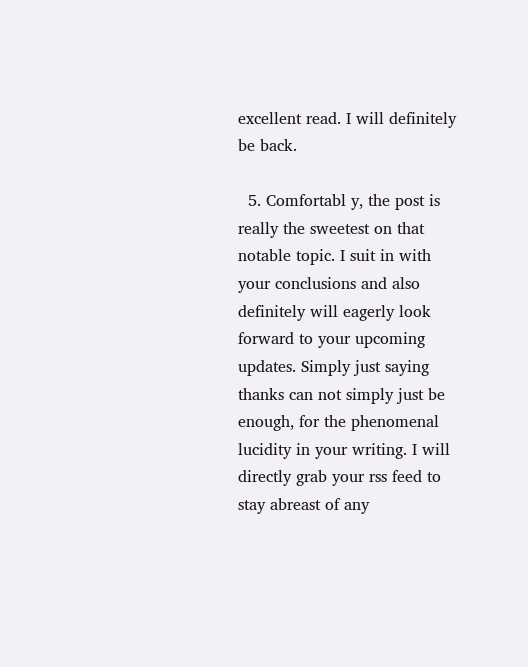excellent read. I will definitely be back.

  5. Comfortabl y, the post is really the sweetest on that notable topic. I suit in with your conclusions and also definitely will eagerly look forward to your upcoming updates. Simply just saying thanks can not simply just be enough, for the phenomenal lucidity in your writing. I will directly grab your rss feed to stay abreast of any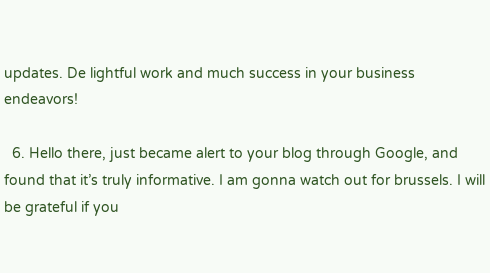updates. De lightful work and much success in your business endeavors!

  6. Hello there, just became alert to your blog through Google, and found that it’s truly informative. I am gonna watch out for brussels. I will be grateful if you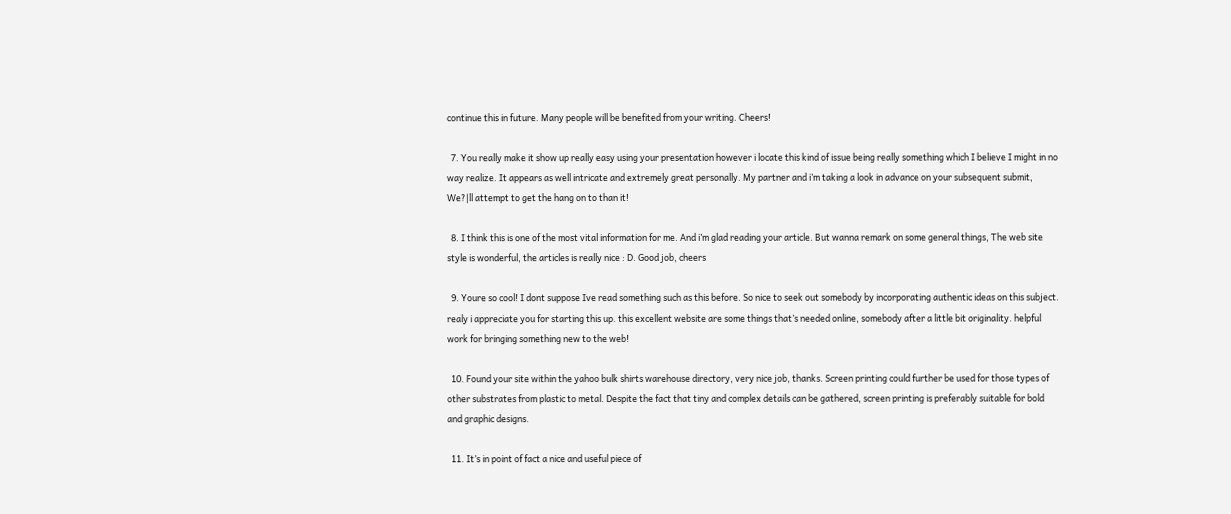continue this in future. Many people will be benefited from your writing. Cheers!

  7. You really make it show up really easy using your presentation however i locate this kind of issue being really something which I believe I might in no way realize. It appears as well intricate and extremely great personally. My partner and i’m taking a look in advance on your subsequent submit, We?|ll attempt to get the hang on to than it!

  8. I think this is one of the most vital information for me. And i’m glad reading your article. But wanna remark on some general things, The web site style is wonderful, the articles is really nice : D. Good job, cheers

  9. Youre so cool! I dont suppose Ive read something such as this before. So nice to seek out somebody by incorporating authentic ideas on this subject. realy i appreciate you for starting this up. this excellent website are some things that’s needed online, somebody after a little bit originality. helpful work for bringing something new to the web!

  10. Found your site within the yahoo bulk shirts warehouse directory, very nice job, thanks. Screen printing could further be used for those types of other substrates from plastic to metal. Despite the fact that tiny and complex details can be gathered, screen printing is preferably suitable for bold and graphic designs.

  11. It’s in point of fact a nice and useful piece of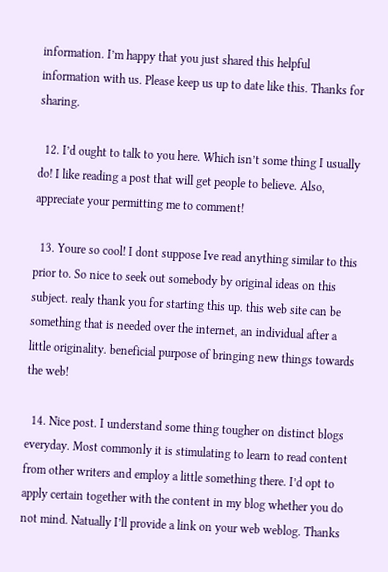information. I’m happy that you just shared this helpful information with us. Please keep us up to date like this. Thanks for sharing.

  12. I’d ought to talk to you here. Which isn’t some thing I usually do! I like reading a post that will get people to believe. Also, appreciate your permitting me to comment!

  13. Youre so cool! I dont suppose Ive read anything similar to this prior to. So nice to seek out somebody by original ideas on this subject. realy thank you for starting this up. this web site can be something that is needed over the internet, an individual after a little originality. beneficial purpose of bringing new things towards the web!

  14. Nice post. I understand some thing tougher on distinct blogs everyday. Most commonly it is stimulating to learn to read content from other writers and employ a little something there. I’d opt to apply certain together with the content in my blog whether you do not mind. Natually I’ll provide a link on your web weblog. Thanks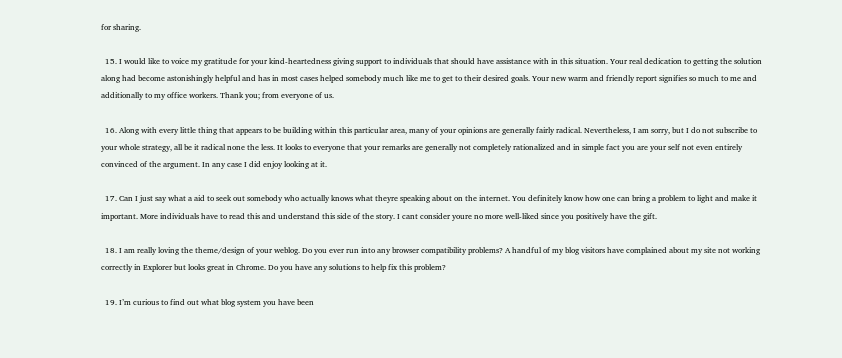for sharing.

  15. I would like to voice my gratitude for your kind-heartedness giving support to individuals that should have assistance with in this situation. Your real dedication to getting the solution along had become astonishingly helpful and has in most cases helped somebody much like me to get to their desired goals. Your new warm and friendly report signifies so much to me and additionally to my office workers. Thank you; from everyone of us.

  16. Along with every little thing that appears to be building within this particular area, many of your opinions are generally fairly radical. Nevertheless, I am sorry, but I do not subscribe to your whole strategy, all be it radical none the less. It looks to everyone that your remarks are generally not completely rationalized and in simple fact you are your self not even entirely convinced of the argument. In any case I did enjoy looking at it.

  17. Can I just say what a aid to seek out somebody who actually knows what theyre speaking about on the internet. You definitely know how one can bring a problem to light and make it important. More individuals have to read this and understand this side of the story. I cant consider youre no more well-liked since you positively have the gift.

  18. I am really loving the theme/design of your weblog. Do you ever run into any browser compatibility problems? A handful of my blog visitors have complained about my site not working correctly in Explorer but looks great in Chrome. Do you have any solutions to help fix this problem?

  19. I’m curious to find out what blog system you have been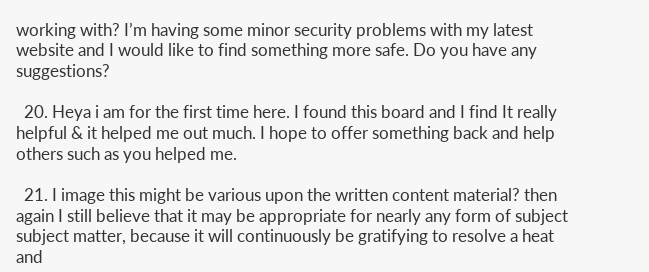working with? I’m having some minor security problems with my latest website and I would like to find something more safe. Do you have any suggestions?

  20. Heya i am for the first time here. I found this board and I find It really helpful & it helped me out much. I hope to offer something back and help others such as you helped me.

  21. I image this might be various upon the written content material? then again I still believe that it may be appropriate for nearly any form of subject subject matter, because it will continuously be gratifying to resolve a heat and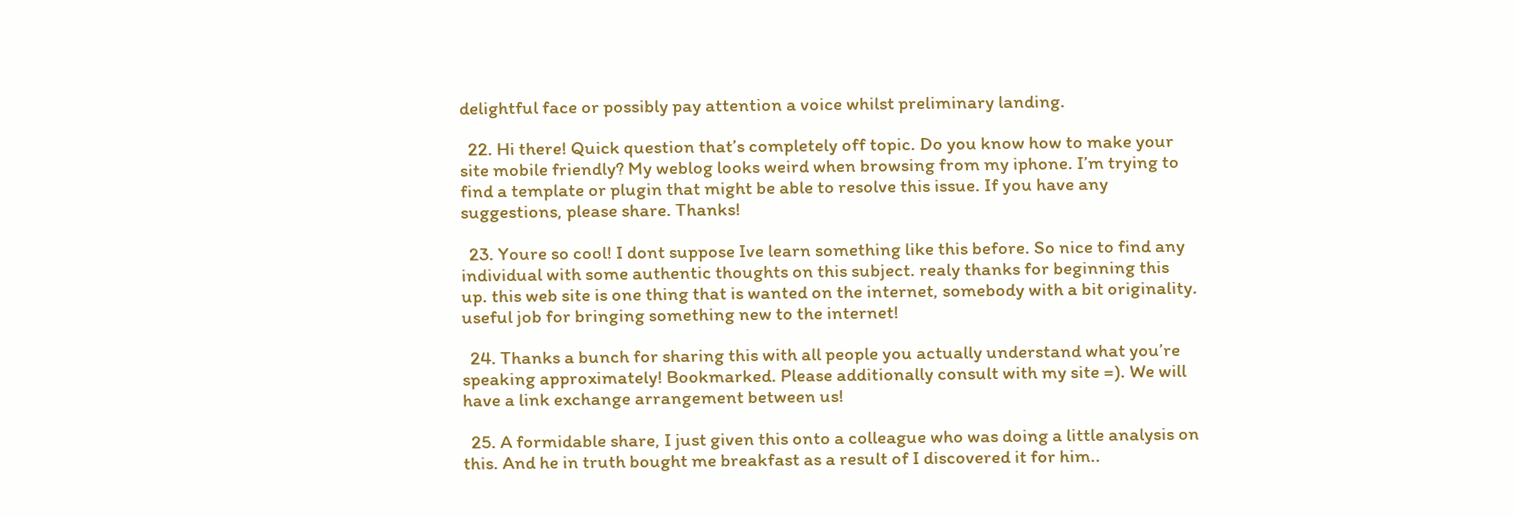delightful face or possibly pay attention a voice whilst preliminary landing.

  22. Hi there! Quick question that’s completely off topic. Do you know how to make your site mobile friendly? My weblog looks weird when browsing from my iphone. I’m trying to find a template or plugin that might be able to resolve this issue. If you have any suggestions, please share. Thanks!

  23. Youre so cool! I dont suppose Ive learn something like this before. So nice to find any individual with some authentic thoughts on this subject. realy thanks for beginning this up. this web site is one thing that is wanted on the internet, somebody with a bit originality. useful job for bringing something new to the internet!

  24. Thanks a bunch for sharing this with all people you actually understand what you’re speaking approximately! Bookmarked. Please additionally consult with my site =). We will have a link exchange arrangement between us!

  25. A formidable share, I just given this onto a colleague who was doing a little analysis on this. And he in truth bought me breakfast as a result of I discovered it for him..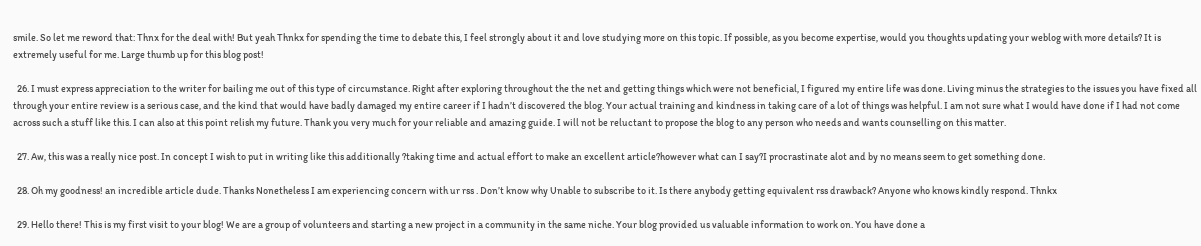smile. So let me reword that: Thnx for the deal with! But yeah Thnkx for spending the time to debate this, I feel strongly about it and love studying more on this topic. If possible, as you become expertise, would you thoughts updating your weblog with more details? It is extremely useful for me. Large thumb up for this blog post!

  26. I must express appreciation to the writer for bailing me out of this type of circumstance. Right after exploring throughout the the net and getting things which were not beneficial, I figured my entire life was done. Living minus the strategies to the issues you have fixed all through your entire review is a serious case, and the kind that would have badly damaged my entire career if I hadn’t discovered the blog. Your actual training and kindness in taking care of a lot of things was helpful. I am not sure what I would have done if I had not come across such a stuff like this. I can also at this point relish my future. Thank you very much for your reliable and amazing guide. I will not be reluctant to propose the blog to any person who needs and wants counselling on this matter.

  27. Aw, this was a really nice post. In concept I wish to put in writing like this additionally ?taking time and actual effort to make an excellent article?however what can I say?I procrastinate alot and by no means seem to get something done.

  28. Oh my goodness! an incredible article dude. Thanks Nonetheless I am experiencing concern with ur rss . Don’t know why Unable to subscribe to it. Is there anybody getting equivalent rss drawback? Anyone who knows kindly respond. Thnkx

  29. Hello there! This is my first visit to your blog! We are a group of volunteers and starting a new project in a community in the same niche. Your blog provided us valuable information to work on. You have done a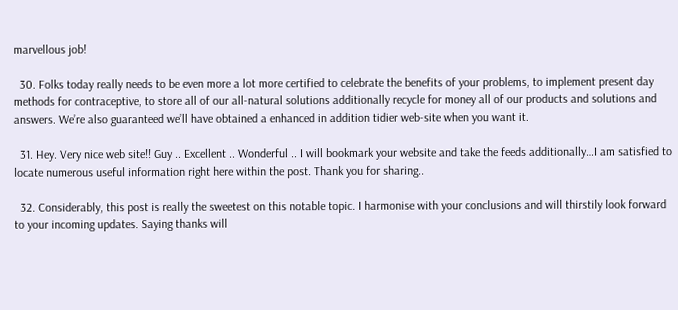marvellous job!

  30. Folks today really needs to be even more a lot more certified to celebrate the benefits of your problems, to implement present day methods for contraceptive, to store all of our all-natural solutions additionally recycle for money all of our products and solutions and answers. We’re also guaranteed we’ll have obtained a enhanced in addition tidier web-site when you want it.

  31. Hey. Very nice web site!! Guy .. Excellent .. Wonderful .. I will bookmark your website and take the feeds additionally…I am satisfied to locate numerous useful information right here within the post. Thank you for sharing..

  32. Considerably, this post is really the sweetest on this notable topic. I harmonise with your conclusions and will thirstily look forward to your incoming updates. Saying thanks will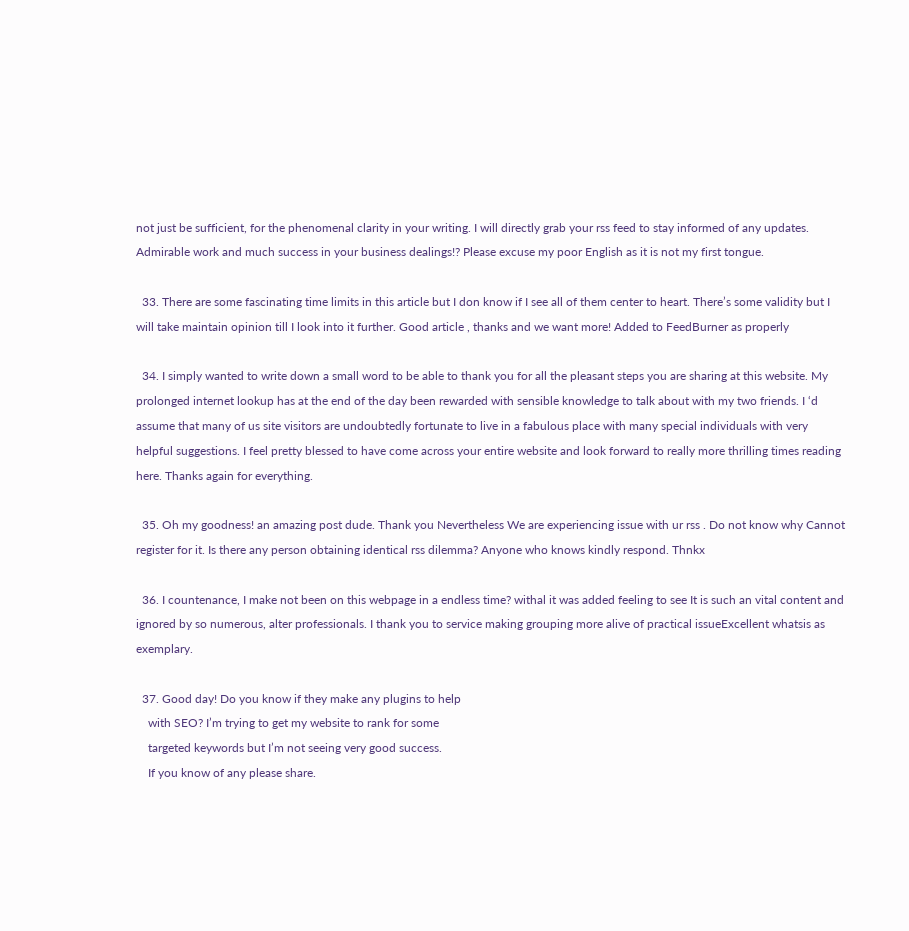not just be sufficient, for the phenomenal clarity in your writing. I will directly grab your rss feed to stay informed of any updates. Admirable work and much success in your business dealings!? Please excuse my poor English as it is not my first tongue.

  33. There are some fascinating time limits in this article but I don know if I see all of them center to heart. There’s some validity but I will take maintain opinion till I look into it further. Good article , thanks and we want more! Added to FeedBurner as properly

  34. I simply wanted to write down a small word to be able to thank you for all the pleasant steps you are sharing at this website. My prolonged internet lookup has at the end of the day been rewarded with sensible knowledge to talk about with my two friends. I ‘d assume that many of us site visitors are undoubtedly fortunate to live in a fabulous place with many special individuals with very helpful suggestions. I feel pretty blessed to have come across your entire website and look forward to really more thrilling times reading here. Thanks again for everything.

  35. Oh my goodness! an amazing post dude. Thank you Nevertheless We are experiencing issue with ur rss . Do not know why Cannot register for it. Is there any person obtaining identical rss dilemma? Anyone who knows kindly respond. Thnkx

  36. I countenance, I make not been on this webpage in a endless time? withal it was added feeling to see It is such an vital content and ignored by so numerous, alter professionals. I thank you to service making grouping more alive of practical issueExcellent whatsis as exemplary.

  37. Good day! Do you know if they make any plugins to help
    with SEO? I’m trying to get my website to rank for some
    targeted keywords but I’m not seeing very good success.
    If you know of any please share.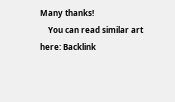Many thanks!
    You can read similar art here: Backlink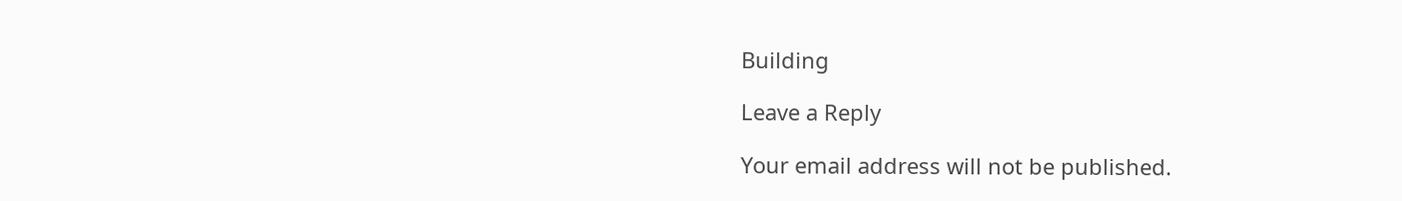Building

Leave a Reply

Your email address will not be published.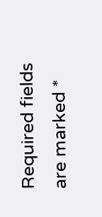Required fields are marked *